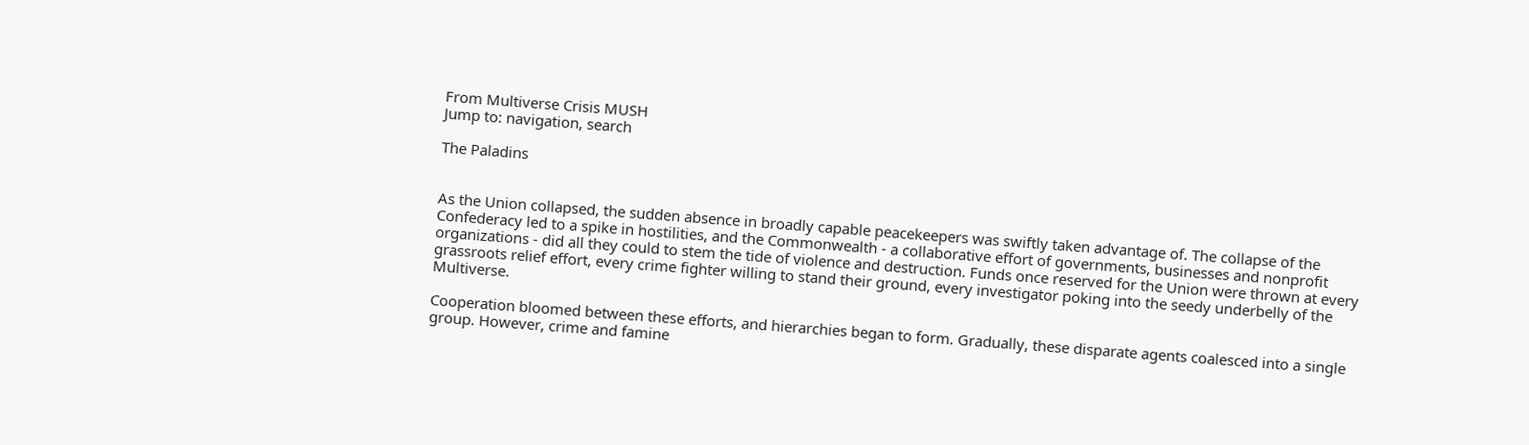From Multiverse Crisis MUSH
Jump to: navigation, search

The Paladins


As the Union collapsed, the sudden absence in broadly capable peacekeepers was swiftly taken advantage of. The collapse of the Confederacy led to a spike in hostilities, and the Commonwealth - a collaborative effort of governments, businesses and nonprofit organizations - did all they could to stem the tide of violence and destruction. Funds once reserved for the Union were thrown at every grassroots relief effort, every crime fighter willing to stand their ground, every investigator poking into the seedy underbelly of the Multiverse.

Cooperation bloomed between these efforts, and hierarchies began to form. Gradually, these disparate agents coalesced into a single group. However, crime and famine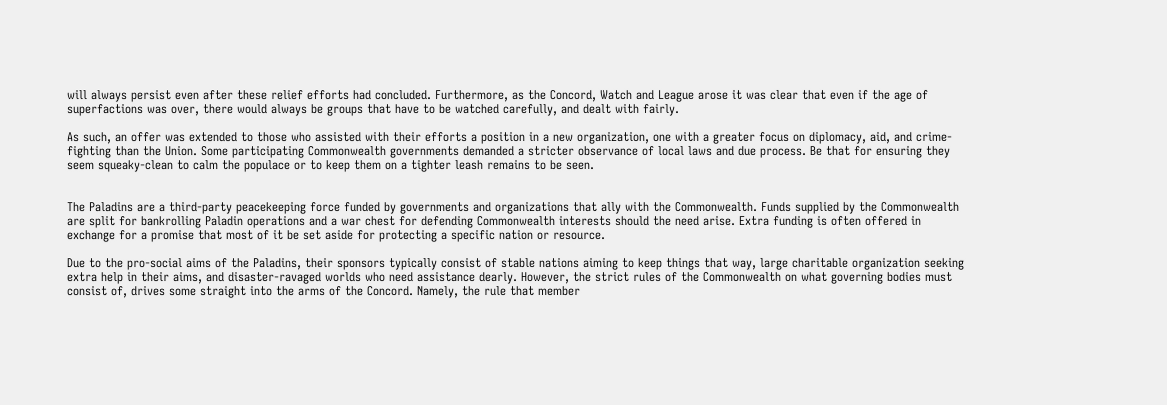will always persist even after these relief efforts had concluded. Furthermore, as the Concord, Watch and League arose it was clear that even if the age of superfactions was over, there would always be groups that have to be watched carefully, and dealt with fairly.

As such, an offer was extended to those who assisted with their efforts a position in a new organization, one with a greater focus on diplomacy, aid, and crime-fighting than the Union. Some participating Commonwealth governments demanded a stricter observance of local laws and due process. Be that for ensuring they seem squeaky-clean to calm the populace or to keep them on a tighter leash remains to be seen.


The Paladins are a third-party peacekeeping force funded by governments and organizations that ally with the Commonwealth. Funds supplied by the Commonwealth are split for bankrolling Paladin operations and a war chest for defending Commonwealth interests should the need arise. Extra funding is often offered in exchange for a promise that most of it be set aside for protecting a specific nation or resource.

Due to the pro-social aims of the Paladins, their sponsors typically consist of stable nations aiming to keep things that way, large charitable organization seeking extra help in their aims, and disaster-ravaged worlds who need assistance dearly. However, the strict rules of the Commonwealth on what governing bodies must consist of, drives some straight into the arms of the Concord. Namely, the rule that member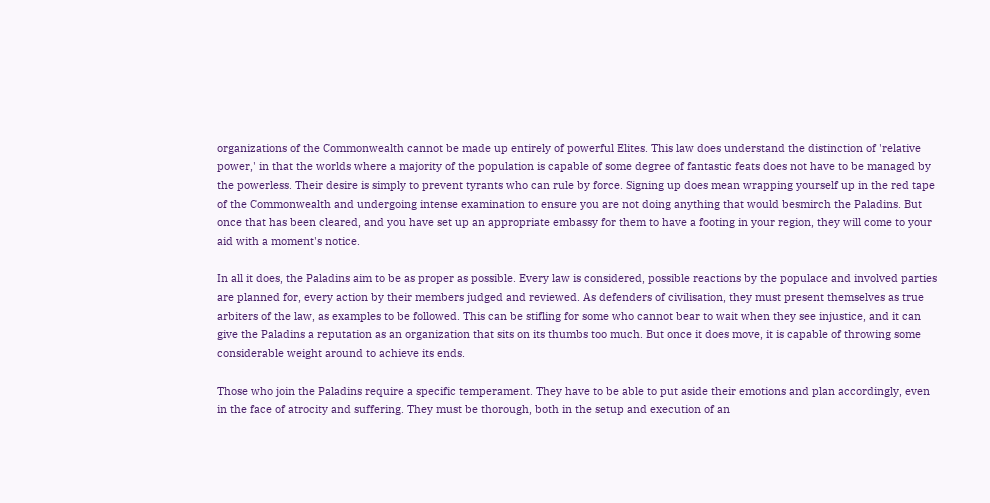organizations of the Commonwealth cannot be made up entirely of powerful Elites. This law does understand the distinction of 'relative power,' in that the worlds where a majority of the population is capable of some degree of fantastic feats does not have to be managed by the powerless. Their desire is simply to prevent tyrants who can rule by force. Signing up does mean wrapping yourself up in the red tape of the Commonwealth and undergoing intense examination to ensure you are not doing anything that would besmirch the Paladins. But once that has been cleared, and you have set up an appropriate embassy for them to have a footing in your region, they will come to your aid with a moment's notice.

In all it does, the Paladins aim to be as proper as possible. Every law is considered, possible reactions by the populace and involved parties are planned for, every action by their members judged and reviewed. As defenders of civilisation, they must present themselves as true arbiters of the law, as examples to be followed. This can be stifling for some who cannot bear to wait when they see injustice, and it can give the Paladins a reputation as an organization that sits on its thumbs too much. But once it does move, it is capable of throwing some considerable weight around to achieve its ends.

Those who join the Paladins require a specific temperament. They have to be able to put aside their emotions and plan accordingly, even in the face of atrocity and suffering. They must be thorough, both in the setup and execution of an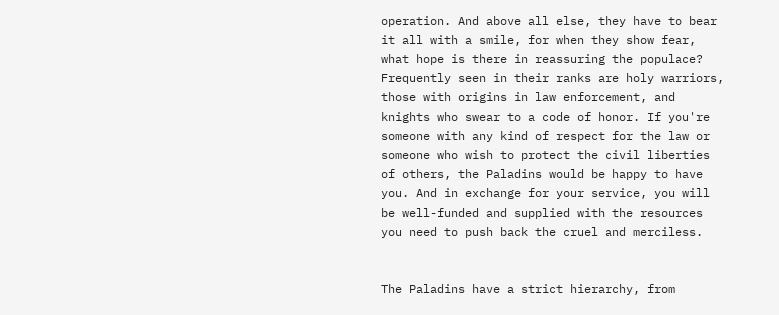operation. And above all else, they have to bear it all with a smile, for when they show fear, what hope is there in reassuring the populace? Frequently seen in their ranks are holy warriors, those with origins in law enforcement, and knights who swear to a code of honor. If you're someone with any kind of respect for the law or someone who wish to protect the civil liberties of others, the Paladins would be happy to have you. And in exchange for your service, you will be well-funded and supplied with the resources you need to push back the cruel and merciless.


The Paladins have a strict hierarchy, from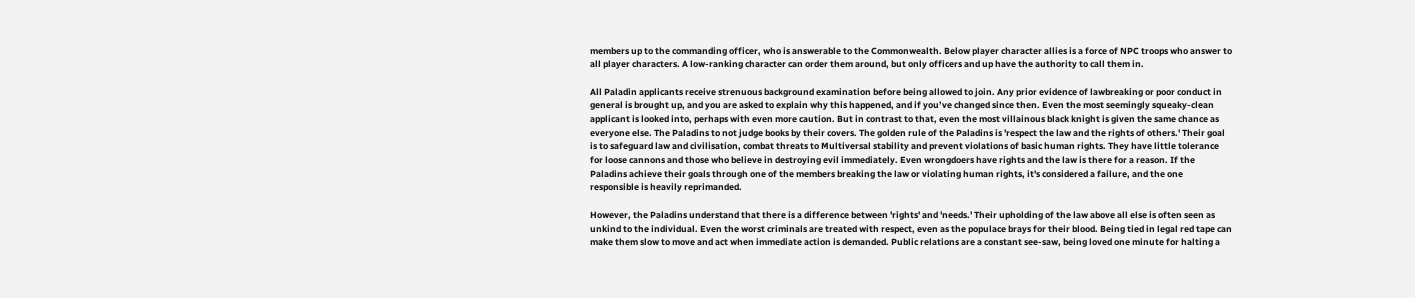members up to the commanding officer, who is answerable to the Commonwealth. Below player character allies is a force of NPC troops who answer to all player characters. A low-ranking character can order them around, but only officers and up have the authority to call them in.

All Paladin applicants receive strenuous background examination before being allowed to join. Any prior evidence of lawbreaking or poor conduct in general is brought up, and you are asked to explain why this happened, and if you’ve changed since then. Even the most seemingly squeaky-clean applicant is looked into, perhaps with even more caution. But in contrast to that, even the most villainous black knight is given the same chance as everyone else. The Paladins to not judge books by their covers. The golden rule of the Paladins is 'respect the law and the rights of others.' Their goal is to safeguard law and civilisation, combat threats to Multiversal stability and prevent violations of basic human rights. They have little tolerance for loose cannons and those who believe in destroying evil immediately. Even wrongdoers have rights and the law is there for a reason. If the Paladins achieve their goals through one of the members breaking the law or violating human rights, it's considered a failure, and the one responsible is heavily reprimanded.

However, the Paladins understand that there is a difference between 'rights' and 'needs.' Their upholding of the law above all else is often seen as unkind to the individual. Even the worst criminals are treated with respect, even as the populace brays for their blood. Being tied in legal red tape can make them slow to move and act when immediate action is demanded. Public relations are a constant see-saw, being loved one minute for halting a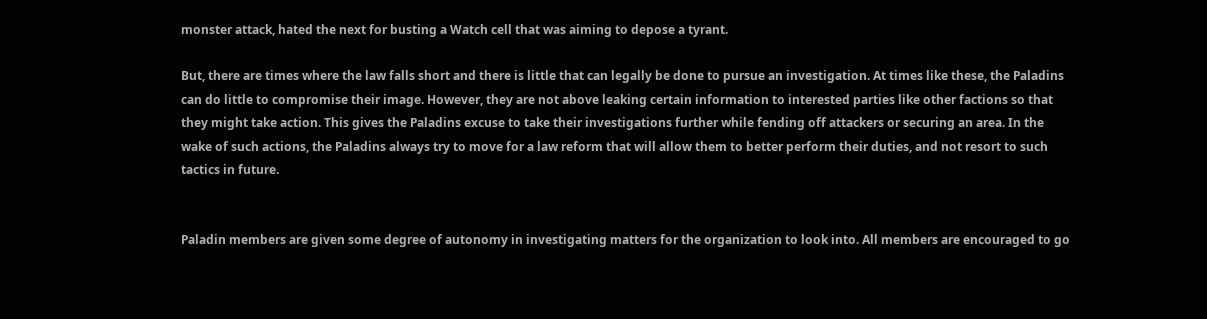monster attack, hated the next for busting a Watch cell that was aiming to depose a tyrant.

But, there are times where the law falls short and there is little that can legally be done to pursue an investigation. At times like these, the Paladins can do little to compromise their image. However, they are not above leaking certain information to interested parties like other factions so that they might take action. This gives the Paladins excuse to take their investigations further while fending off attackers or securing an area. In the wake of such actions, the Paladins always try to move for a law reform that will allow them to better perform their duties, and not resort to such tactics in future.


Paladin members are given some degree of autonomy in investigating matters for the organization to look into. All members are encouraged to go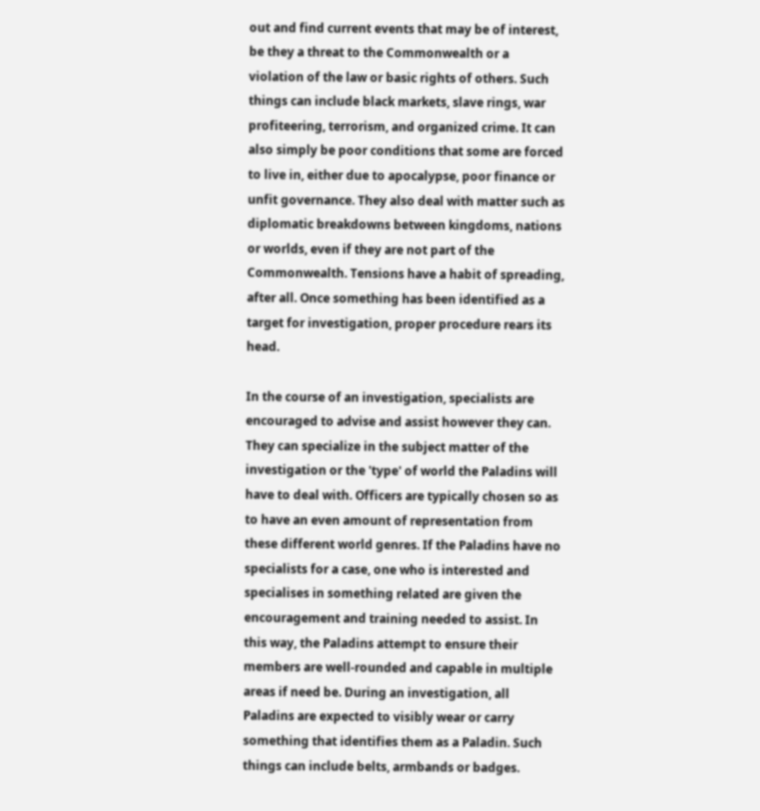out and find current events that may be of interest, be they a threat to the Commonwealth or a violation of the law or basic rights of others. Such things can include black markets, slave rings, war profiteering, terrorism, and organized crime. It can also simply be poor conditions that some are forced to live in, either due to apocalypse, poor finance or unfit governance. They also deal with matter such as diplomatic breakdowns between kingdoms, nations or worlds, even if they are not part of the Commonwealth. Tensions have a habit of spreading, after all. Once something has been identified as a target for investigation, proper procedure rears its head.

In the course of an investigation, specialists are encouraged to advise and assist however they can. They can specialize in the subject matter of the investigation or the 'type' of world the Paladins will have to deal with. Officers are typically chosen so as to have an even amount of representation from these different world genres. If the Paladins have no specialists for a case, one who is interested and specialises in something related are given the encouragement and training needed to assist. In this way, the Paladins attempt to ensure their members are well-rounded and capable in multiple areas if need be. During an investigation, all Paladins are expected to visibly wear or carry something that identifies them as a Paladin. Such things can include belts, armbands or badges.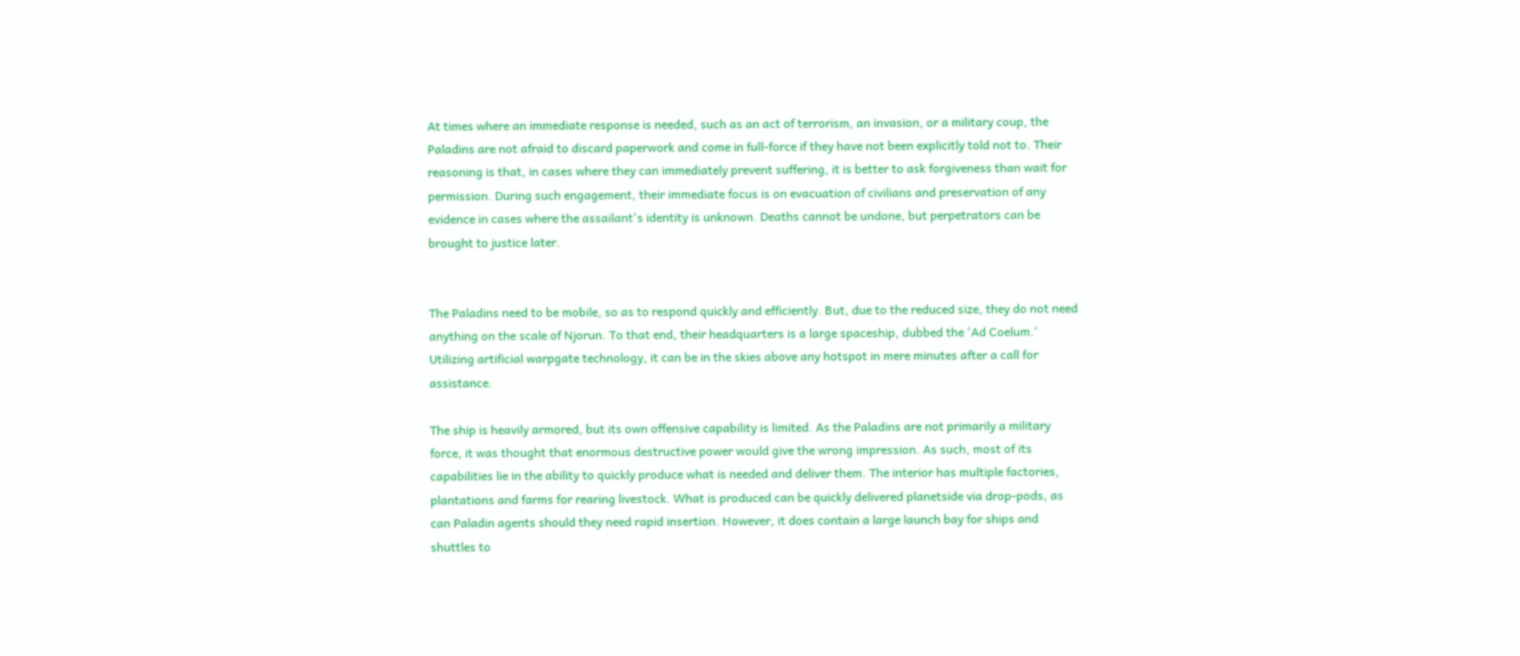At times where an immediate response is needed, such as an act of terrorism, an invasion, or a military coup, the Paladins are not afraid to discard paperwork and come in full-force if they have not been explicitly told not to. Their reasoning is that, in cases where they can immediately prevent suffering, it is better to ask forgiveness than wait for permission. During such engagement, their immediate focus is on evacuation of civilians and preservation of any evidence in cases where the assailant's identity is unknown. Deaths cannot be undone, but perpetrators can be brought to justice later.


The Paladins need to be mobile, so as to respond quickly and efficiently. But, due to the reduced size, they do not need anything on the scale of Njorun. To that end, their headquarters is a large spaceship, dubbed the 'Ad Coelum.' Utilizing artificial warpgate technology, it can be in the skies above any hotspot in mere minutes after a call for assistance.

The ship is heavily armored, but its own offensive capability is limited. As the Paladins are not primarily a military force, it was thought that enormous destructive power would give the wrong impression. As such, most of its capabilities lie in the ability to quickly produce what is needed and deliver them. The interior has multiple factories, plantations and farms for rearing livestock. What is produced can be quickly delivered planetside via drop-pods, as can Paladin agents should they need rapid insertion. However, it does contain a large launch bay for ships and shuttles to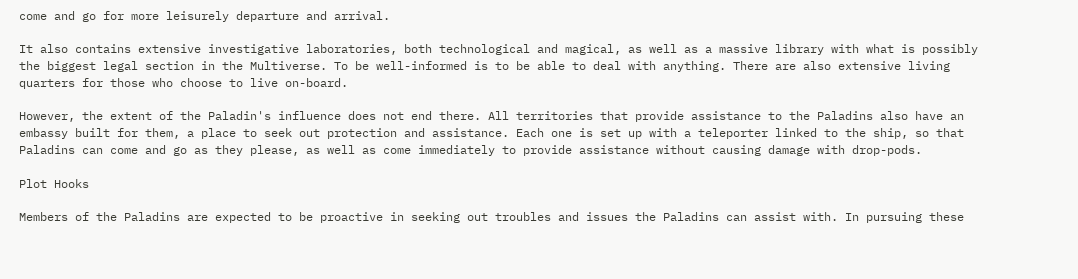come and go for more leisurely departure and arrival.

It also contains extensive investigative laboratories, both technological and magical, as well as a massive library with what is possibly the biggest legal section in the Multiverse. To be well-informed is to be able to deal with anything. There are also extensive living quarters for those who choose to live on-board.

However, the extent of the Paladin's influence does not end there. All territories that provide assistance to the Paladins also have an embassy built for them, a place to seek out protection and assistance. Each one is set up with a teleporter linked to the ship, so that Paladins can come and go as they please, as well as come immediately to provide assistance without causing damage with drop-pods.

Plot Hooks

Members of the Paladins are expected to be proactive in seeking out troubles and issues the Paladins can assist with. In pursuing these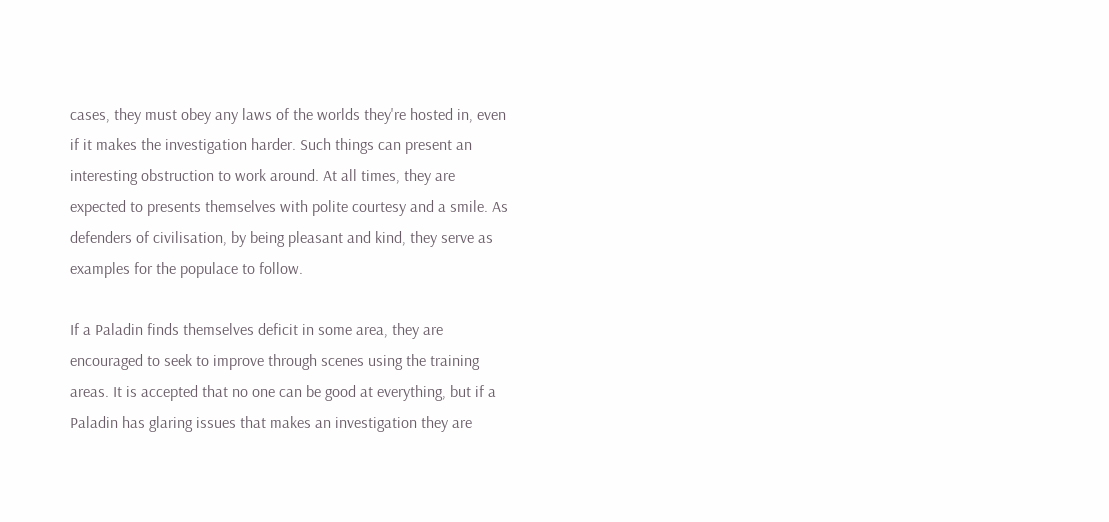cases, they must obey any laws of the worlds they're hosted in, even if it makes the investigation harder. Such things can present an interesting obstruction to work around. At all times, they are expected to presents themselves with polite courtesy and a smile. As defenders of civilisation, by being pleasant and kind, they serve as examples for the populace to follow.

If a Paladin finds themselves deficit in some area, they are encouraged to seek to improve through scenes using the training areas. It is accepted that no one can be good at everything, but if a Paladin has glaring issues that makes an investigation they are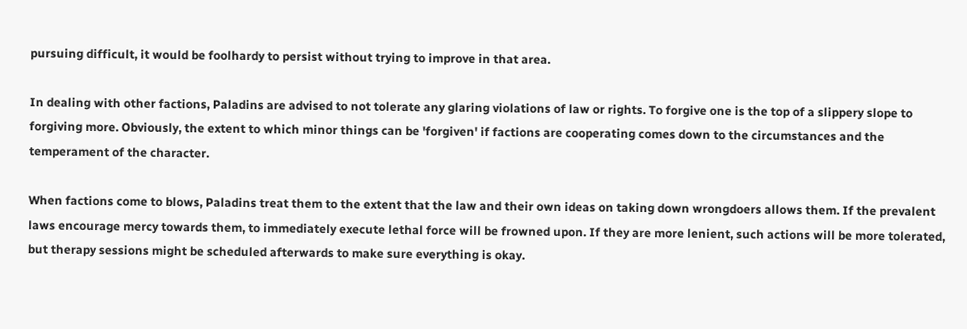pursuing difficult, it would be foolhardy to persist without trying to improve in that area.

In dealing with other factions, Paladins are advised to not tolerate any glaring violations of law or rights. To forgive one is the top of a slippery slope to forgiving more. Obviously, the extent to which minor things can be 'forgiven' if factions are cooperating comes down to the circumstances and the temperament of the character.

When factions come to blows, Paladins treat them to the extent that the law and their own ideas on taking down wrongdoers allows them. If the prevalent laws encourage mercy towards them, to immediately execute lethal force will be frowned upon. If they are more lenient, such actions will be more tolerated, but therapy sessions might be scheduled afterwards to make sure everything is okay.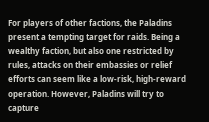For players of other factions, the Paladins present a tempting target for raids. Being a wealthy faction, but also one restricted by rules, attacks on their embassies or relief efforts can seem like a low-risk, high-reward operation. However, Paladins will try to capture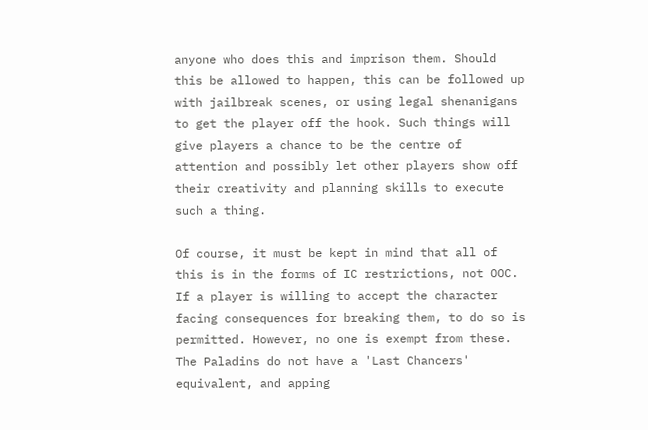anyone who does this and imprison them. Should this be allowed to happen, this can be followed up with jailbreak scenes, or using legal shenanigans to get the player off the hook. Such things will give players a chance to be the centre of attention and possibly let other players show off their creativity and planning skills to execute such a thing.

Of course, it must be kept in mind that all of this is in the forms of IC restrictions, not OOC. If a player is willing to accept the character facing consequences for breaking them, to do so is permitted. However, no one is exempt from these. The Paladins do not have a 'Last Chancers' equivalent, and apping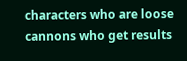characters who are loose cannons who get results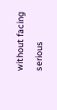without facing serious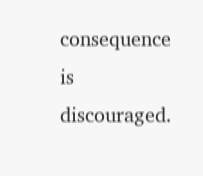consequence is discouraged.